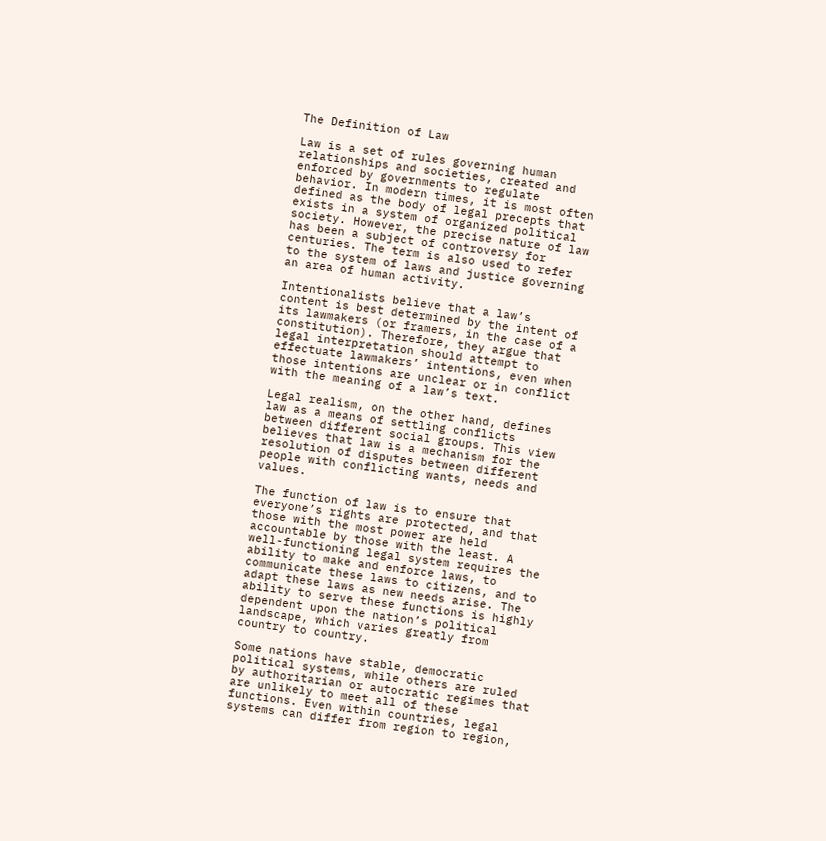The Definition of Law

Law is a set of rules governing human relationships and societies, created and enforced by governments to regulate behavior. In modern times, it is most often defined as the body of legal precepts that exists in a system of organized political society. However, the precise nature of law has been a subject of controversy for centuries. The term is also used to refer to the system of laws and justice governing an area of human activity.

Intentionalists believe that a law’s content is best determined by the intent of its lawmakers (or framers, in the case of a constitution). Therefore, they argue that legal interpretation should attempt to effectuate lawmakers’ intentions, even when those intentions are unclear or in conflict with the meaning of a law’s text.

Legal realism, on the other hand, defines law as a means of settling conflicts between different social groups. This view believes that law is a mechanism for the resolution of disputes between different people with conflicting wants, needs and values.

The function of law is to ensure that everyone’s rights are protected, and that those with the most power are held accountable by those with the least. A well-functioning legal system requires the ability to make and enforce laws, to communicate these laws to citizens, and to adapt these laws as new needs arise. The ability to serve these functions is highly dependent upon the nation’s political landscape, which varies greatly from country to country.

Some nations have stable, democratic political systems, while others are ruled by authoritarian or autocratic regimes that are unlikely to meet all of these functions. Even within countries, legal systems can differ from region to region,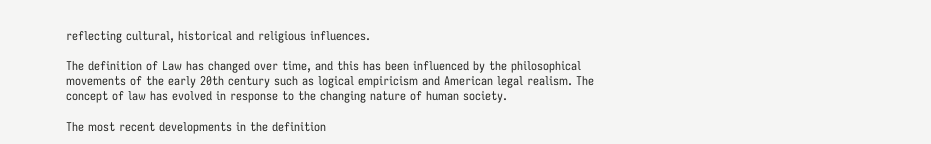reflecting cultural, historical and religious influences.

The definition of Law has changed over time, and this has been influenced by the philosophical movements of the early 20th century such as logical empiricism and American legal realism. The concept of law has evolved in response to the changing nature of human society.

The most recent developments in the definition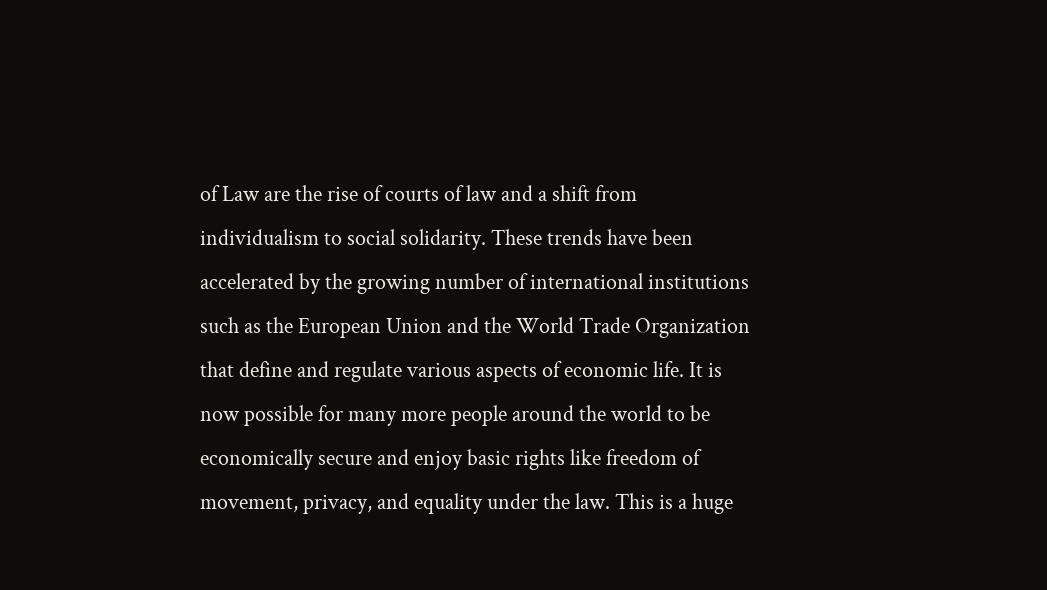of Law are the rise of courts of law and a shift from individualism to social solidarity. These trends have been accelerated by the growing number of international institutions such as the European Union and the World Trade Organization that define and regulate various aspects of economic life. It is now possible for many more people around the world to be economically secure and enjoy basic rights like freedom of movement, privacy, and equality under the law. This is a huge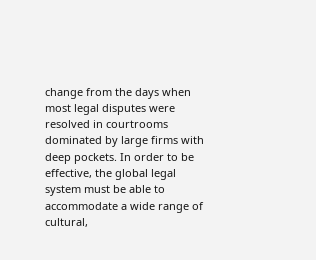change from the days when most legal disputes were resolved in courtrooms dominated by large firms with deep pockets. In order to be effective, the global legal system must be able to accommodate a wide range of cultural,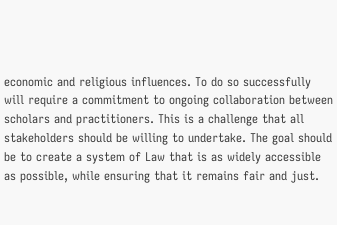economic and religious influences. To do so successfully will require a commitment to ongoing collaboration between scholars and practitioners. This is a challenge that all stakeholders should be willing to undertake. The goal should be to create a system of Law that is as widely accessible as possible, while ensuring that it remains fair and just.